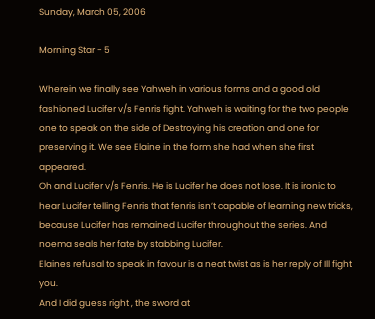Sunday, March 05, 2006

Morning Star - 5

Wherein we finally see Yahweh in various forms and a good old fashioned Lucifer v/s Fenris fight. Yahweh is waiting for the two people one to speak on the side of Destroying his creation and one for preserving it. We see Elaine in the form she had when she first appeared.
Oh and Lucifer v/s Fenris. He is Lucifer he does not lose. It is ironic to hear Lucifer telling Fenris that fenris isn’t capable of learning new tricks, because Lucifer has remained Lucifer throughout the series. And noema seals her fate by stabbing Lucifer.
Elaines refusal to speak in favour is a neat twist as is her reply of Ill fight you.
And I did guess right , the sword at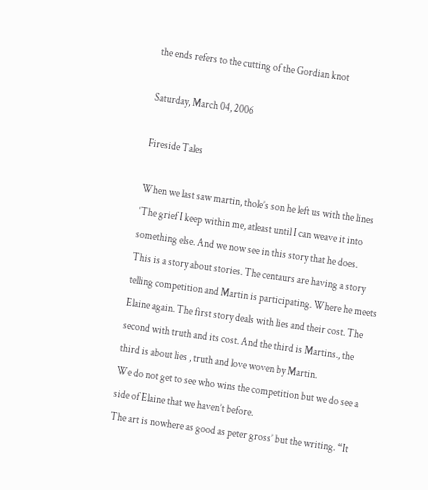the ends refers to the cutting of the Gordian knot

Saturday, March 04, 2006

Fireside Tales

When we last saw martin, thole’s son he left us with the lines ‘The grief I keep within me, atleast until I can weave it into something else. And we now see in this story that he does.
This is a story about stories. The centaurs are having a story telling competition and Martin is participating. Where he meets Elaine again. The first story deals with lies and their cost. The second with truth and its cost. And the third is Martins., the third is about lies , truth and love woven by Martin.
We do not get to see who wins the competition but we do see a side of Elaine that we haven’t before.
The art is nowhere as good as peter gross’ but the writing. “It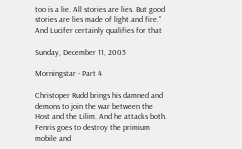too is a lie. All stories are lies. But good stories are lies made of light and fire.” And Lucifer certainly qualifies for that

Sunday, December 11, 2005

Morningstar - Part 4

Christoper Rudd brings his damned and demons to join the war between the Host and the Lilim. And he attacks both. Fenris goes to destroy the primium mobile and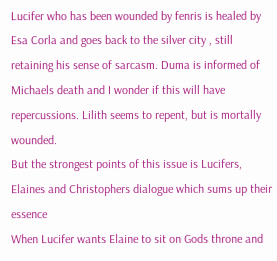Lucifer who has been wounded by fenris is healed by Esa Corla and goes back to the silver city , still retaining his sense of sarcasm. Duma is informed of Michaels death and I wonder if this will have repercussions. Lilith seems to repent, but is mortally wounded.
But the strongest points of this issue is Lucifers, Elaines and Christophers dialogue which sums up their essence
When Lucifer wants Elaine to sit on Gods throne and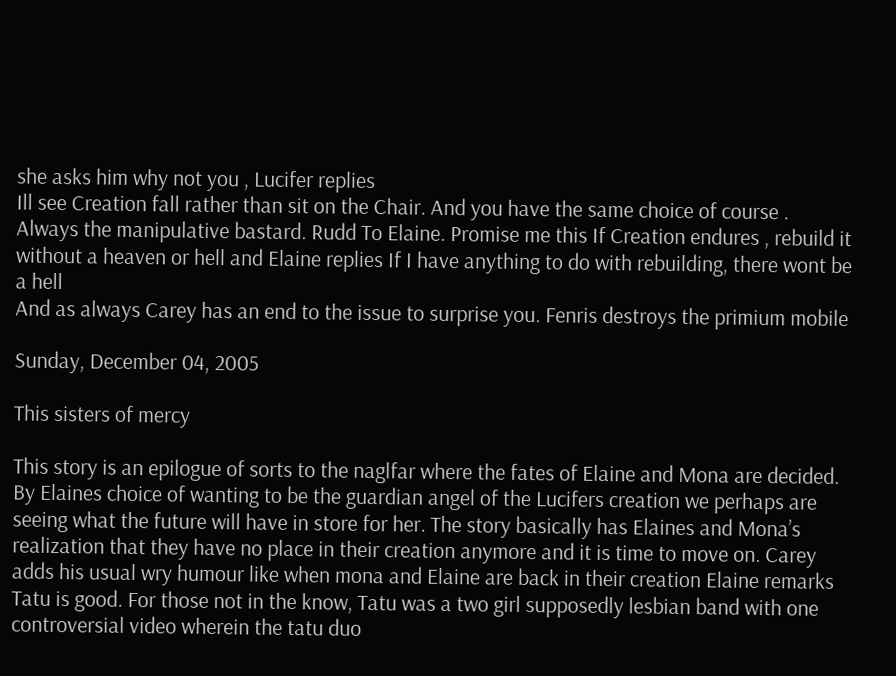she asks him why not you , Lucifer replies
Ill see Creation fall rather than sit on the Chair. And you have the same choice of course .
Always the manipulative bastard. Rudd To Elaine. Promise me this If Creation endures , rebuild it without a heaven or hell and Elaine replies If I have anything to do with rebuilding, there wont be a hell
And as always Carey has an end to the issue to surprise you. Fenris destroys the primium mobile

Sunday, December 04, 2005

This sisters of mercy

This story is an epilogue of sorts to the naglfar where the fates of Elaine and Mona are decided. By Elaines choice of wanting to be the guardian angel of the Lucifers creation we perhaps are seeing what the future will have in store for her. The story basically has Elaines and Mona’s realization that they have no place in their creation anymore and it is time to move on. Carey adds his usual wry humour like when mona and Elaine are back in their creation Elaine remarks Tatu is good. For those not in the know, Tatu was a two girl supposedly lesbian band with one controversial video wherein the tatu duo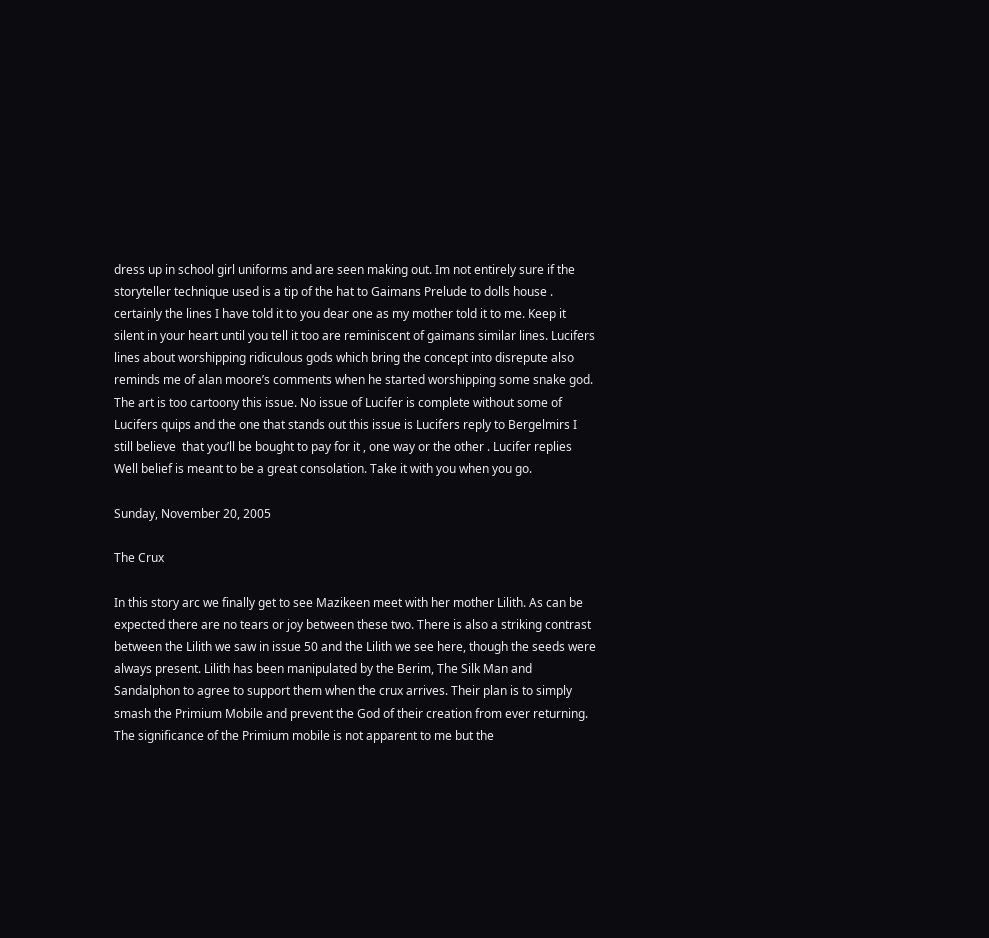dress up in school girl uniforms and are seen making out. Im not entirely sure if the storyteller technique used is a tip of the hat to Gaimans Prelude to dolls house . certainly the lines I have told it to you dear one as my mother told it to me. Keep it silent in your heart until you tell it too are reminiscent of gaimans similar lines. Lucifers lines about worshipping ridiculous gods which bring the concept into disrepute also reminds me of alan moore’s comments when he started worshipping some snake god.
The art is too cartoony this issue. No issue of Lucifer is complete without some of Lucifers quips and the one that stands out this issue is Lucifers reply to Bergelmirs I still believe  that you’ll be bought to pay for it , one way or the other . Lucifer replies  Well belief is meant to be a great consolation. Take it with you when you go.

Sunday, November 20, 2005

The Crux

In this story arc we finally get to see Mazikeen meet with her mother Lilith. As can be expected there are no tears or joy between these two. There is also a striking contrast between the Lilith we saw in issue 50 and the Lilith we see here, though the seeds were always present. Lilith has been manipulated by the Berim, The Silk Man and Sandalphon to agree to support them when the crux arrives. Their plan is to simply smash the Primium Mobile and prevent the God of their creation from ever returning. The significance of the Primium mobile is not apparent to me but the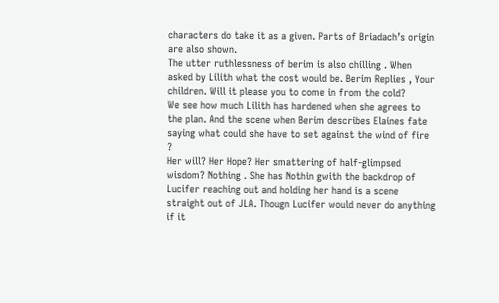characters do take it as a given. Parts of Briadach’s origin are also shown.
The utter ruthlessness of berim is also chilling . When asked by Lilith what the cost would be. Berim Replies , Your children. Will it please you to come in from the cold?
We see how much Lilith has hardened when she agrees to the plan. And the scene when Berim describes Elaines fate saying what could she have to set against the wind of fire ?
Her will? Her Hope? Her smattering of half-glimpsed wisdom? Nothing . She has Nothin gwith the backdrop of Lucifer reaching out and holding her hand is a scene straight out of JLA. Thougn Lucifer would never do anything if it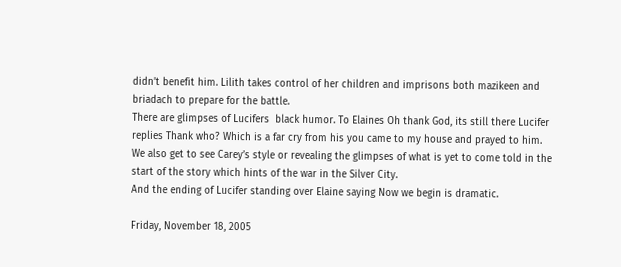didn’t benefit him. Lilith takes control of her children and imprisons both mazikeen and briadach to prepare for the battle.
There are glimpses of Lucifers  black humor. To Elaines Oh thank God, its still there Lucifer replies Thank who? Which is a far cry from his you came to my house and prayed to him.
We also get to see Carey’s style or revealing the glimpses of what is yet to come told in the start of the story which hints of the war in the Silver City.
And the ending of Lucifer standing over Elaine saying Now we begin is dramatic.

Friday, November 18, 2005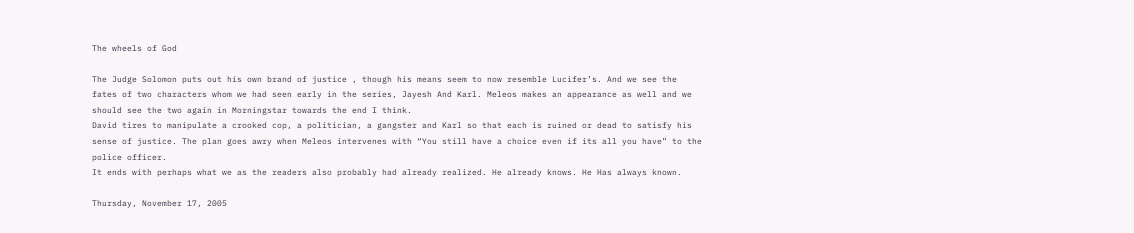The wheels of God

The Judge Solomon puts out his own brand of justice , though his means seem to now resemble Lucifer’s. And we see the fates of two characters whom we had seen early in the series, Jayesh And Karl. Meleos makes an appearance as well and we should see the two again in Morningstar towards the end I think.
David tires to manipulate a crooked cop, a politician, a gangster and Karl so that each is ruined or dead to satisfy his sense of justice. The plan goes awry when Meleos intervenes with “You still have a choice even if its all you have” to the police officer.
It ends with perhaps what we as the readers also probably had already realized. He already knows. He Has always known.

Thursday, November 17, 2005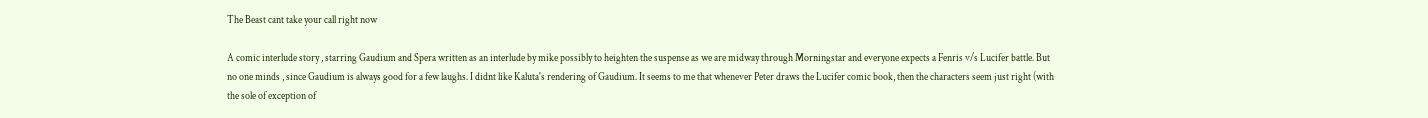The Beast cant take your call right now

A comic interlude story , starring Gaudium and Spera written as an interlude by mike possibly to heighten the suspense as we are midway through Morningstar and everyone expects a Fenris v/s Lucifer battle. But no one minds , since Gaudium is always good for a few laughs. I didnt like Kaluta's rendering of Gaudium. It seems to me that whenever Peter draws the Lucifer comic book, then the characters seem just right (with the sole of exception of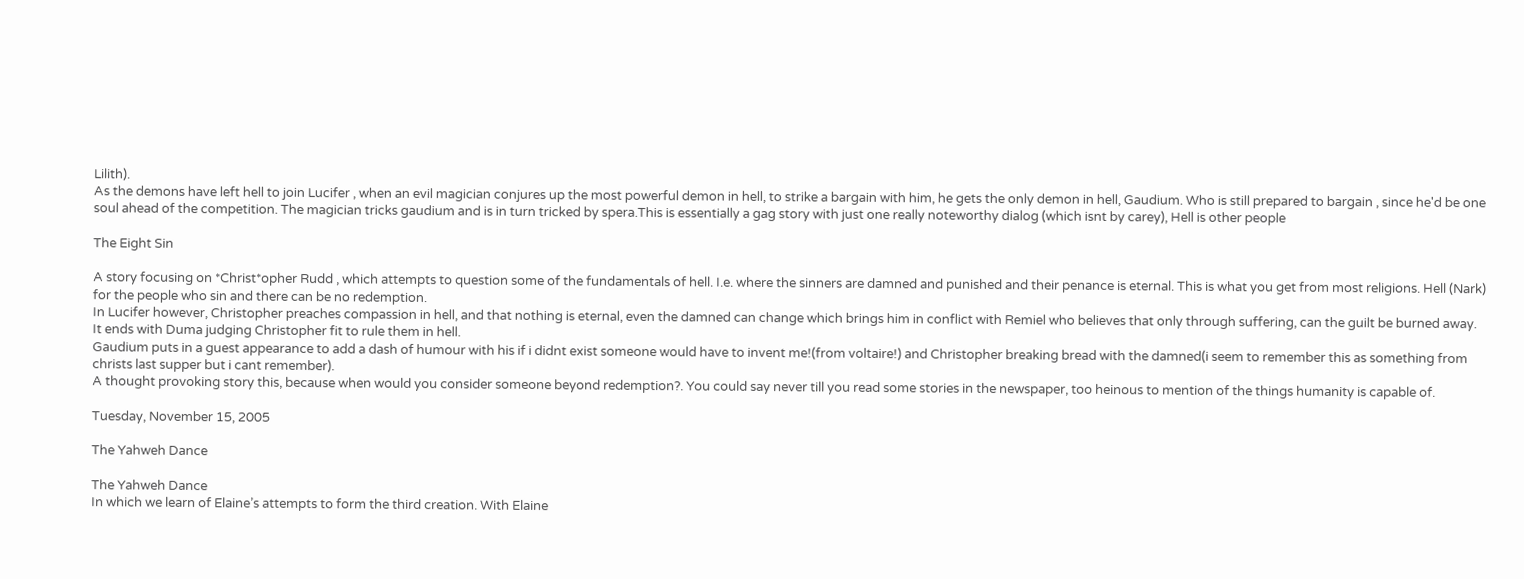Lilith).
As the demons have left hell to join Lucifer , when an evil magician conjures up the most powerful demon in hell, to strike a bargain with him, he gets the only demon in hell, Gaudium. Who is still prepared to bargain , since he'd be one soul ahead of the competition. The magician tricks gaudium and is in turn tricked by spera.This is essentially a gag story with just one really noteworthy dialog (which isnt by carey), Hell is other people

The Eight Sin

A story focusing on *Christ*opher Rudd , which attempts to question some of the fundamentals of hell. I.e. where the sinners are damned and punished and their penance is eternal. This is what you get from most religions. Hell (Nark) for the people who sin and there can be no redemption.
In Lucifer however, Christopher preaches compassion in hell, and that nothing is eternal, even the damned can change which brings him in conflict with Remiel who believes that only through suffering, can the guilt be burned away.
It ends with Duma judging Christopher fit to rule them in hell.
Gaudium puts in a guest appearance to add a dash of humour with his if i didnt exist someone would have to invent me!(from voltaire!) and Christopher breaking bread with the damned(i seem to remember this as something from christs last supper but i cant remember).
A thought provoking story this, because when would you consider someone beyond redemption?. You could say never till you read some stories in the newspaper, too heinous to mention of the things humanity is capable of.

Tuesday, November 15, 2005

The Yahweh Dance

The Yahweh Dance
In which we learn of Elaine’s attempts to form the third creation. With Elaine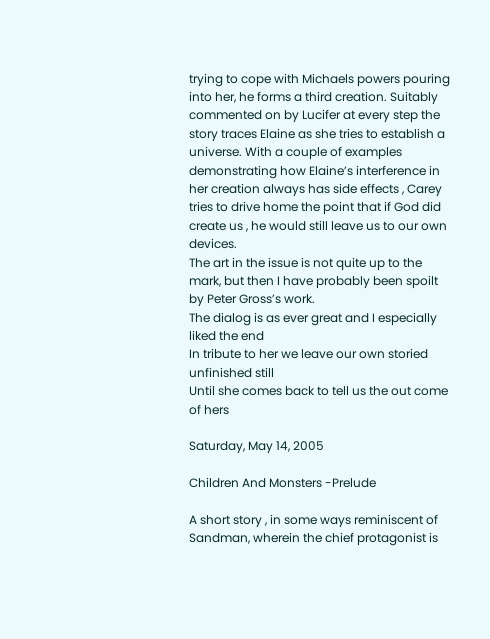trying to cope with Michaels powers pouring into her, he forms a third creation. Suitably commented on by Lucifer at every step the story traces Elaine as she tries to establish a universe. With a couple of examples demonstrating how Elaine’s interference in her creation always has side effects , Carey tries to drive home the point that if God did create us , he would still leave us to our own devices.
The art in the issue is not quite up to the mark, but then I have probably been spoilt by Peter Gross’s work.
The dialog is as ever great and I especially liked the end
In tribute to her we leave our own storied unfinished still
Until she comes back to tell us the out come of hers

Saturday, May 14, 2005

Children And Monsters -Prelude

A short story , in some ways reminiscent of Sandman, wherein the chief protagonist is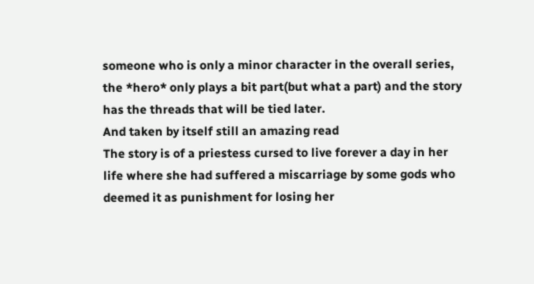someone who is only a minor character in the overall series, the *hero* only plays a bit part(but what a part) and the story has the threads that will be tied later.
And taken by itself still an amazing read
The story is of a priestess cursed to live forever a day in her life where she had suffered a miscarriage by some gods who deemed it as punishment for losing her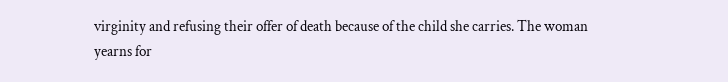virginity and refusing their offer of death because of the child she carries. The woman yearns for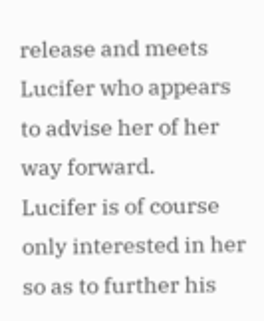release and meets Lucifer who appears to advise her of her way forward.
Lucifer is of course only interested in her so as to further his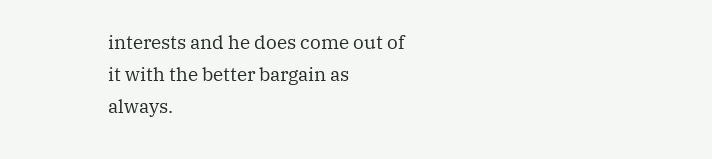interests and he does come out of it with the better bargain as always.